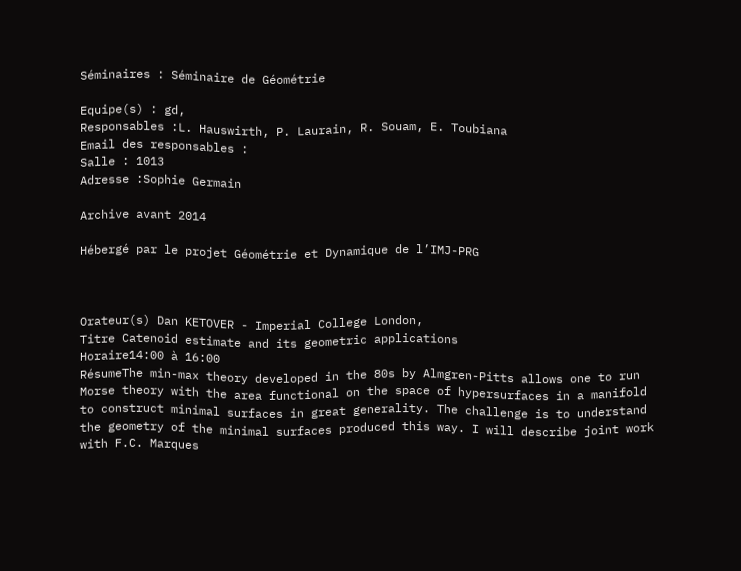Séminaires : Séminaire de Géométrie

Equipe(s) : gd,
Responsables :L. Hauswirth, P. Laurain, R. Souam, E. Toubiana
Email des responsables :
Salle : 1013
Adresse :Sophie Germain

Archive avant 2014

Hébergé par le projet Géométrie et Dynamique de l’IMJ-PRG



Orateur(s) Dan KETOVER - Imperial College London,
Titre Catenoid estimate and its geometric applications
Horaire14:00 à 16:00
RésumeThe min-max theory developed in the 80s by Almgren-Pitts allows one to run Morse theory with the area functional on the space of hypersurfaces in a manifold to construct minimal surfaces in great generality. The challenge is to understand the geometry of the minimal surfaces produced this way. I will describe joint work with F.C. Marques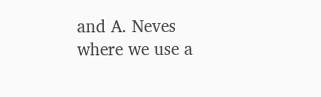and A. Neves where we use a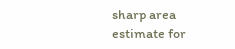sharp area estimate for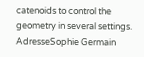catenoids to control the geometry in several settings.
AdresseSophie Germain